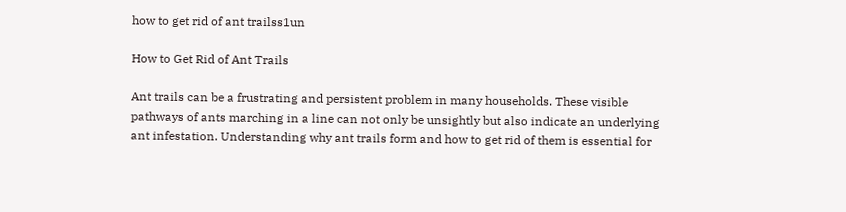how to get rid of ant trailss1un

How to Get Rid of Ant Trails

Ant trails can be a frustrating and persistent problem in many households. These visible pathways of ants marching in a line can not only be unsightly but also indicate an underlying ant infestation. Understanding why ant trails form and how to get rid of them is essential for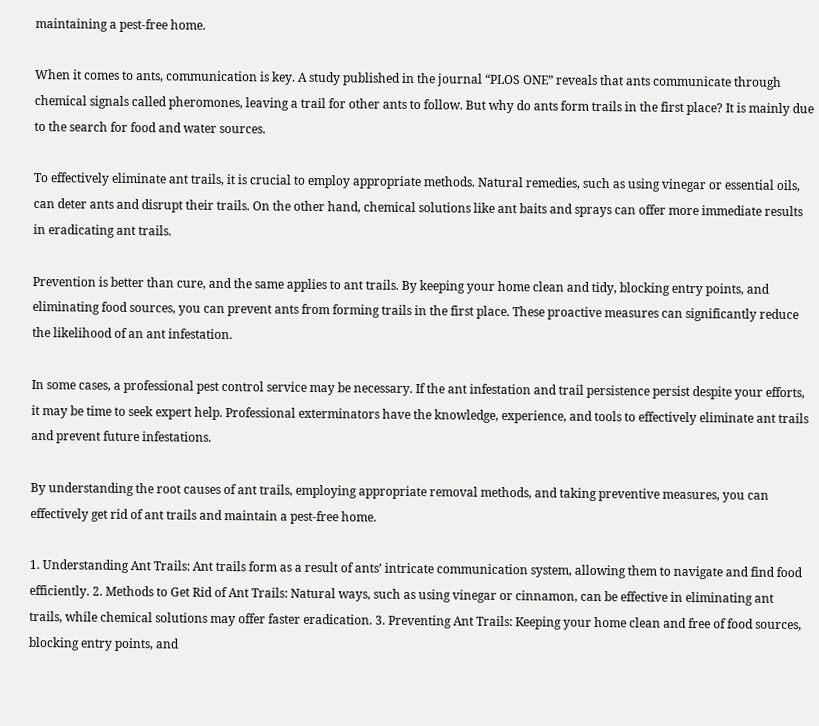maintaining a pest-free home.

When it comes to ants, communication is key. A study published in the journal “PLOS ONE” reveals that ants communicate through chemical signals called pheromones, leaving a trail for other ants to follow. But why do ants form trails in the first place? It is mainly due to the search for food and water sources.

To effectively eliminate ant trails, it is crucial to employ appropriate methods. Natural remedies, such as using vinegar or essential oils, can deter ants and disrupt their trails. On the other hand, chemical solutions like ant baits and sprays can offer more immediate results in eradicating ant trails.

Prevention is better than cure, and the same applies to ant trails. By keeping your home clean and tidy, blocking entry points, and eliminating food sources, you can prevent ants from forming trails in the first place. These proactive measures can significantly reduce the likelihood of an ant infestation.

In some cases, a professional pest control service may be necessary. If the ant infestation and trail persistence persist despite your efforts, it may be time to seek expert help. Professional exterminators have the knowledge, experience, and tools to effectively eliminate ant trails and prevent future infestations.

By understanding the root causes of ant trails, employing appropriate removal methods, and taking preventive measures, you can effectively get rid of ant trails and maintain a pest-free home.

1. Understanding Ant Trails: Ant trails form as a result of ants’ intricate communication system, allowing them to navigate and find food efficiently. 2. Methods to Get Rid of Ant Trails: Natural ways, such as using vinegar or cinnamon, can be effective in eliminating ant trails, while chemical solutions may offer faster eradication. 3. Preventing Ant Trails: Keeping your home clean and free of food sources, blocking entry points, and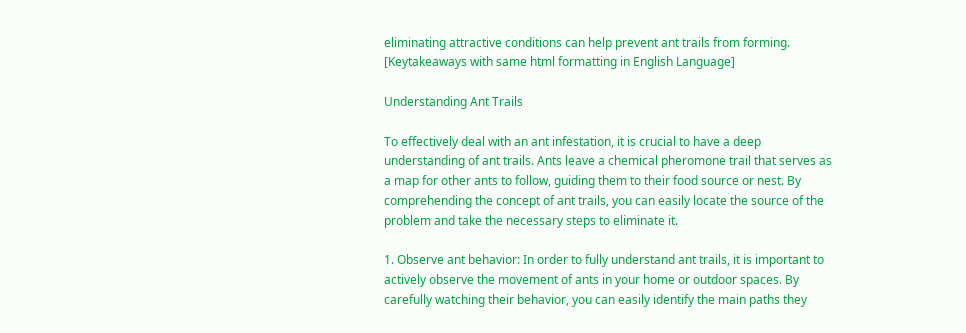eliminating attractive conditions can help prevent ant trails from forming. [Keytakeaways with same html formatting in English Language]

Understanding Ant Trails

To effectively deal with an ant infestation, it is crucial to have a deep understanding of ant trails. Ants leave a chemical pheromone trail that serves as a map for other ants to follow, guiding them to their food source or nest. By comprehending the concept of ant trails, you can easily locate the source of the problem and take the necessary steps to eliminate it.

1. Observe ant behavior: In order to fully understand ant trails, it is important to actively observe the movement of ants in your home or outdoor spaces. By carefully watching their behavior, you can easily identify the main paths they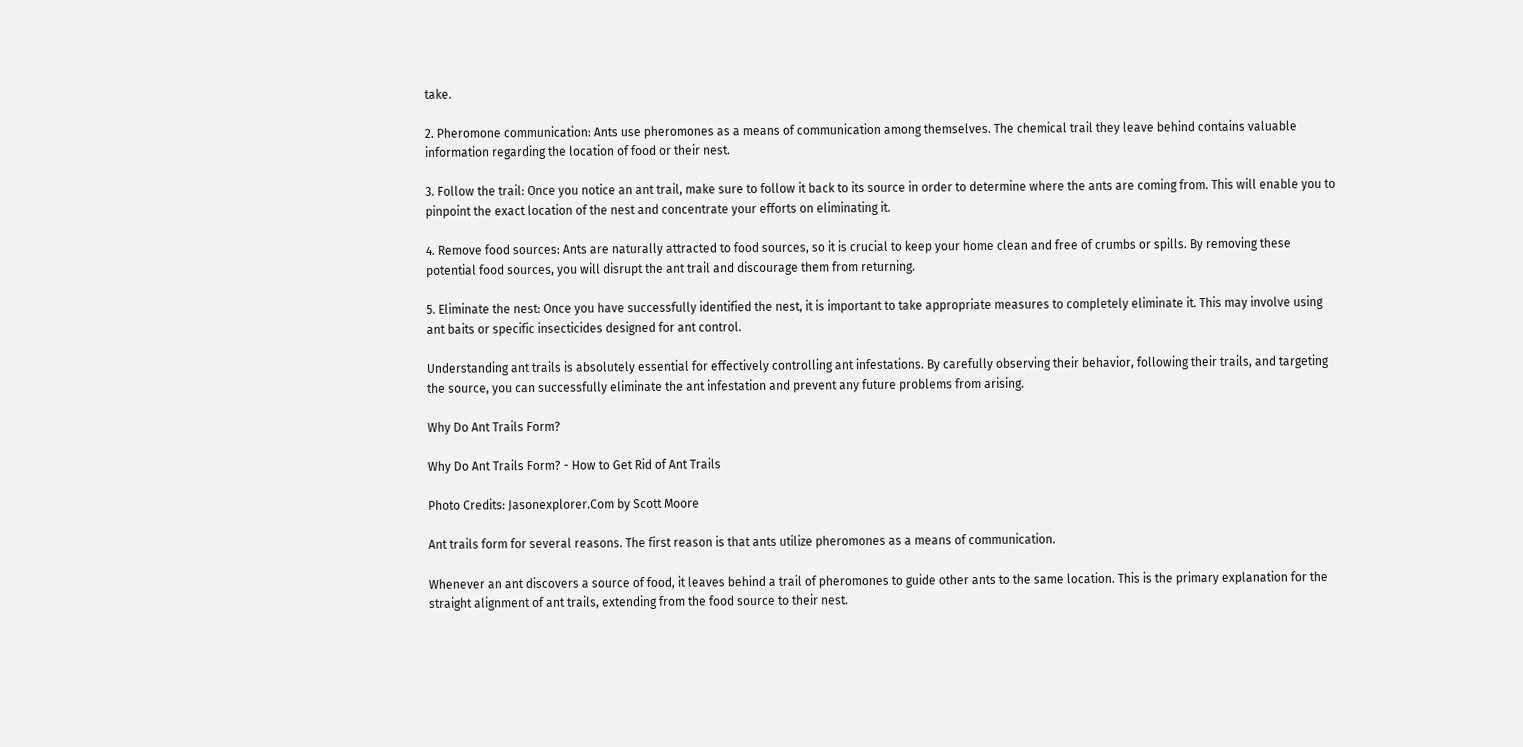take.

2. Pheromone communication: Ants use pheromones as a means of communication among themselves. The chemical trail they leave behind contains valuable information regarding the location of food or their nest.

3. Follow the trail: Once you notice an ant trail, make sure to follow it back to its source in order to determine where the ants are coming from. This will enable you to pinpoint the exact location of the nest and concentrate your efforts on eliminating it.

4. Remove food sources: Ants are naturally attracted to food sources, so it is crucial to keep your home clean and free of crumbs or spills. By removing these potential food sources, you will disrupt the ant trail and discourage them from returning.

5. Eliminate the nest: Once you have successfully identified the nest, it is important to take appropriate measures to completely eliminate it. This may involve using ant baits or specific insecticides designed for ant control.

Understanding ant trails is absolutely essential for effectively controlling ant infestations. By carefully observing their behavior, following their trails, and targeting the source, you can successfully eliminate the ant infestation and prevent any future problems from arising.

Why Do Ant Trails Form?

Why Do Ant Trails Form? - How to Get Rid of Ant Trails

Photo Credits: Jasonexplorer.Com by Scott Moore

Ant trails form for several reasons. The first reason is that ants utilize pheromones as a means of communication.

Whenever an ant discovers a source of food, it leaves behind a trail of pheromones to guide other ants to the same location. This is the primary explanation for the straight alignment of ant trails, extending from the food source to their nest.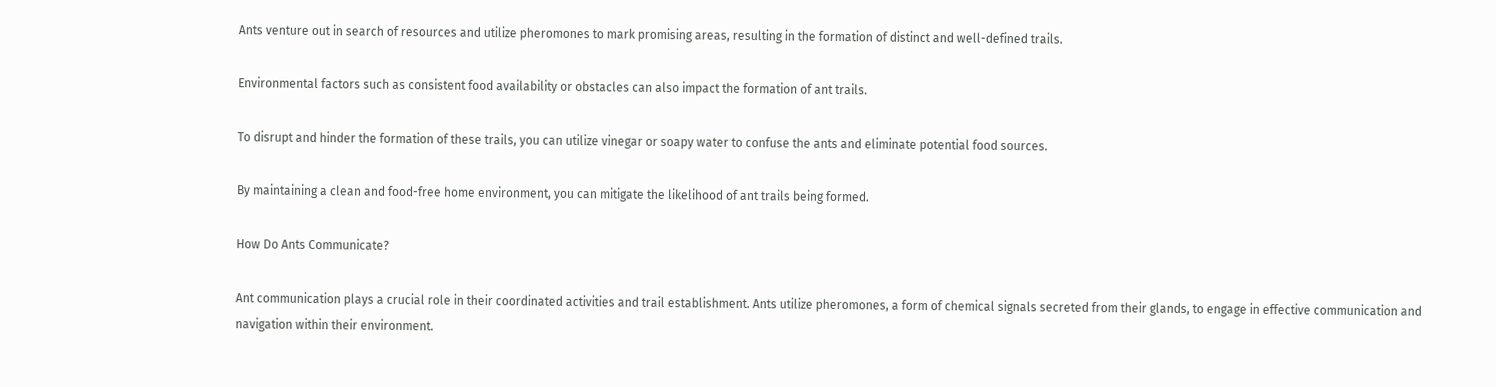Ants venture out in search of resources and utilize pheromones to mark promising areas, resulting in the formation of distinct and well-defined trails.

Environmental factors such as consistent food availability or obstacles can also impact the formation of ant trails.

To disrupt and hinder the formation of these trails, you can utilize vinegar or soapy water to confuse the ants and eliminate potential food sources.

By maintaining a clean and food-free home environment, you can mitigate the likelihood of ant trails being formed.

How Do Ants Communicate?

Ant communication plays a crucial role in their coordinated activities and trail establishment. Ants utilize pheromones, a form of chemical signals secreted from their glands, to engage in effective communication and navigation within their environment.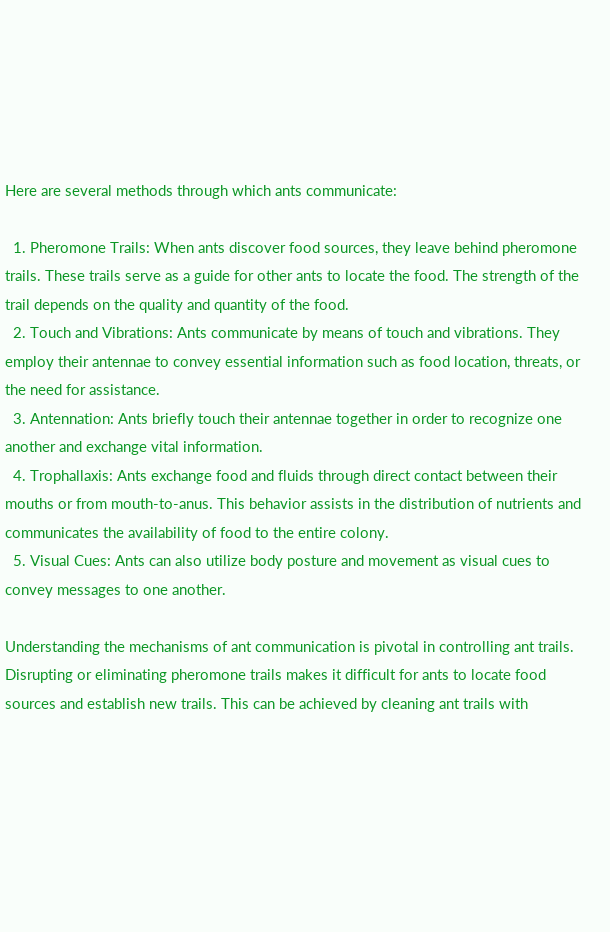Here are several methods through which ants communicate:

  1. Pheromone Trails: When ants discover food sources, they leave behind pheromone trails. These trails serve as a guide for other ants to locate the food. The strength of the trail depends on the quality and quantity of the food.
  2. Touch and Vibrations: Ants communicate by means of touch and vibrations. They employ their antennae to convey essential information such as food location, threats, or the need for assistance.
  3. Antennation: Ants briefly touch their antennae together in order to recognize one another and exchange vital information.
  4. Trophallaxis: Ants exchange food and fluids through direct contact between their mouths or from mouth-to-anus. This behavior assists in the distribution of nutrients and communicates the availability of food to the entire colony.
  5. Visual Cues: Ants can also utilize body posture and movement as visual cues to convey messages to one another.

Understanding the mechanisms of ant communication is pivotal in controlling ant trails. Disrupting or eliminating pheromone trails makes it difficult for ants to locate food sources and establish new trails. This can be achieved by cleaning ant trails with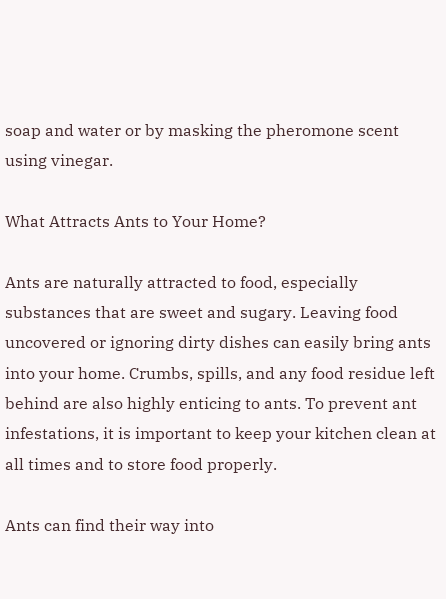soap and water or by masking the pheromone scent using vinegar.

What Attracts Ants to Your Home?

Ants are naturally attracted to food, especially substances that are sweet and sugary. Leaving food uncovered or ignoring dirty dishes can easily bring ants into your home. Crumbs, spills, and any food residue left behind are also highly enticing to ants. To prevent ant infestations, it is important to keep your kitchen clean at all times and to store food properly.

Ants can find their way into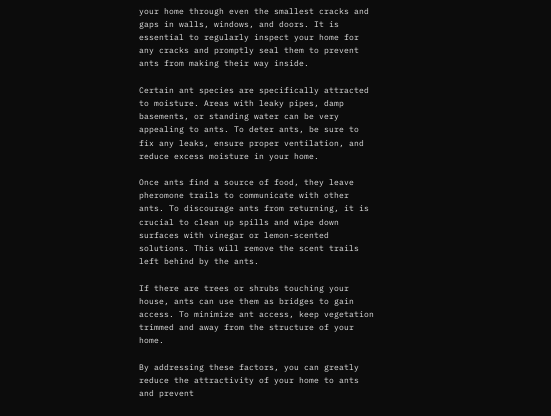your home through even the smallest cracks and gaps in walls, windows, and doors. It is essential to regularly inspect your home for any cracks and promptly seal them to prevent ants from making their way inside.

Certain ant species are specifically attracted to moisture. Areas with leaky pipes, damp basements, or standing water can be very appealing to ants. To deter ants, be sure to fix any leaks, ensure proper ventilation, and reduce excess moisture in your home.

Once ants find a source of food, they leave pheromone trails to communicate with other ants. To discourage ants from returning, it is crucial to clean up spills and wipe down surfaces with vinegar or lemon-scented solutions. This will remove the scent trails left behind by the ants.

If there are trees or shrubs touching your house, ants can use them as bridges to gain access. To minimize ant access, keep vegetation trimmed and away from the structure of your home.

By addressing these factors, you can greatly reduce the attractivity of your home to ants and prevent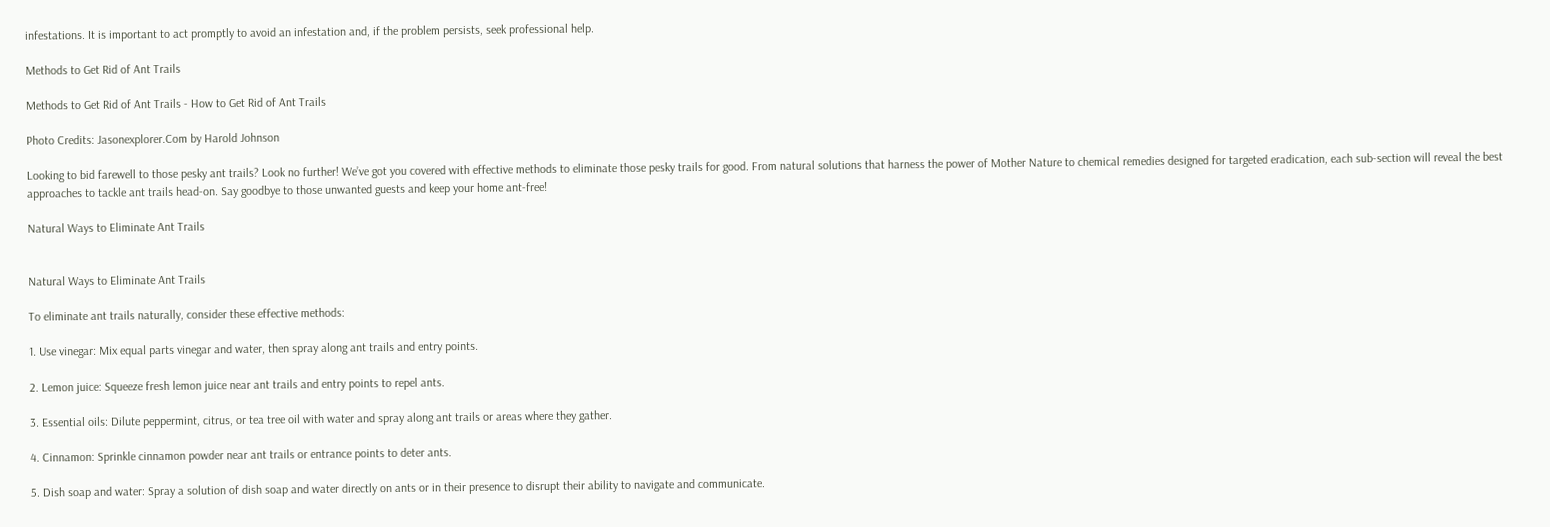infestations. It is important to act promptly to avoid an infestation and, if the problem persists, seek professional help.

Methods to Get Rid of Ant Trails

Methods to Get Rid of Ant Trails - How to Get Rid of Ant Trails

Photo Credits: Jasonexplorer.Com by Harold Johnson

Looking to bid farewell to those pesky ant trails? Look no further! We’ve got you covered with effective methods to eliminate those pesky trails for good. From natural solutions that harness the power of Mother Nature to chemical remedies designed for targeted eradication, each sub-section will reveal the best approaches to tackle ant trails head-on. Say goodbye to those unwanted guests and keep your home ant-free!

Natural Ways to Eliminate Ant Trails


Natural Ways to Eliminate Ant Trails

To eliminate ant trails naturally, consider these effective methods:

1. Use vinegar: Mix equal parts vinegar and water, then spray along ant trails and entry points.

2. Lemon juice: Squeeze fresh lemon juice near ant trails and entry points to repel ants.

3. Essential oils: Dilute peppermint, citrus, or tea tree oil with water and spray along ant trails or areas where they gather.

4. Cinnamon: Sprinkle cinnamon powder near ant trails or entrance points to deter ants.

5. Dish soap and water: Spray a solution of dish soap and water directly on ants or in their presence to disrupt their ability to navigate and communicate.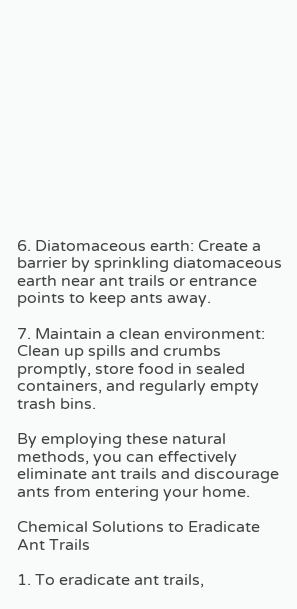6. Diatomaceous earth: Create a barrier by sprinkling diatomaceous earth near ant trails or entrance points to keep ants away.

7. Maintain a clean environment: Clean up spills and crumbs promptly, store food in sealed containers, and regularly empty trash bins.

By employing these natural methods, you can effectively eliminate ant trails and discourage ants from entering your home.

Chemical Solutions to Eradicate Ant Trails

1. To eradicate ant trails,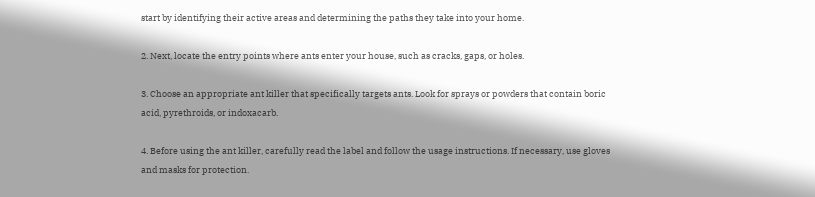start by identifying their active areas and determining the paths they take into your home.

2. Next, locate the entry points where ants enter your house, such as cracks, gaps, or holes.

3. Choose an appropriate ant killer that specifically targets ants. Look for sprays or powders that contain boric acid, pyrethroids, or indoxacarb.

4. Before using the ant killer, carefully read the label and follow the usage instructions. If necessary, use gloves and masks for protection.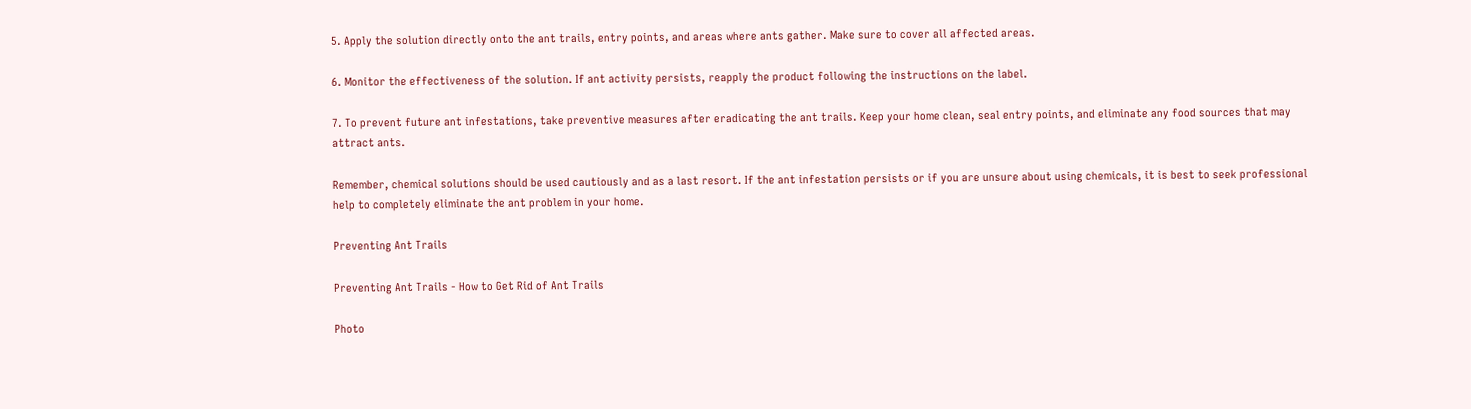5. Apply the solution directly onto the ant trails, entry points, and areas where ants gather. Make sure to cover all affected areas.

6. Monitor the effectiveness of the solution. If ant activity persists, reapply the product following the instructions on the label.

7. To prevent future ant infestations, take preventive measures after eradicating the ant trails. Keep your home clean, seal entry points, and eliminate any food sources that may attract ants.

Remember, chemical solutions should be used cautiously and as a last resort. If the ant infestation persists or if you are unsure about using chemicals, it is best to seek professional help to completely eliminate the ant problem in your home.

Preventing Ant Trails

Preventing Ant Trails - How to Get Rid of Ant Trails

Photo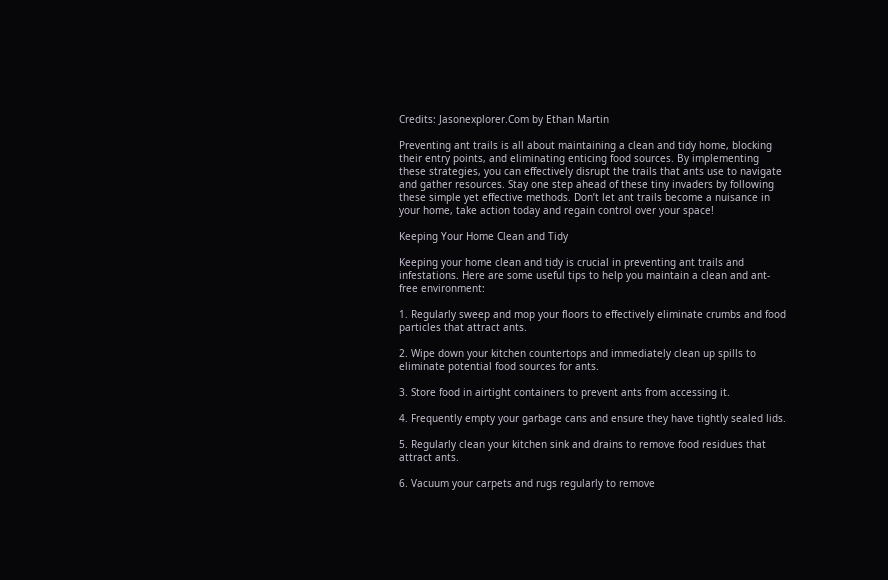Credits: Jasonexplorer.Com by Ethan Martin

Preventing ant trails is all about maintaining a clean and tidy home, blocking their entry points, and eliminating enticing food sources. By implementing these strategies, you can effectively disrupt the trails that ants use to navigate and gather resources. Stay one step ahead of these tiny invaders by following these simple yet effective methods. Don’t let ant trails become a nuisance in your home, take action today and regain control over your space!

Keeping Your Home Clean and Tidy

Keeping your home clean and tidy is crucial in preventing ant trails and infestations. Here are some useful tips to help you maintain a clean and ant-free environment:

1. Regularly sweep and mop your floors to effectively eliminate crumbs and food particles that attract ants.

2. Wipe down your kitchen countertops and immediately clean up spills to eliminate potential food sources for ants.

3. Store food in airtight containers to prevent ants from accessing it.

4. Frequently empty your garbage cans and ensure they have tightly sealed lids.

5. Regularly clean your kitchen sink and drains to remove food residues that attract ants.

6. Vacuum your carpets and rugs regularly to remove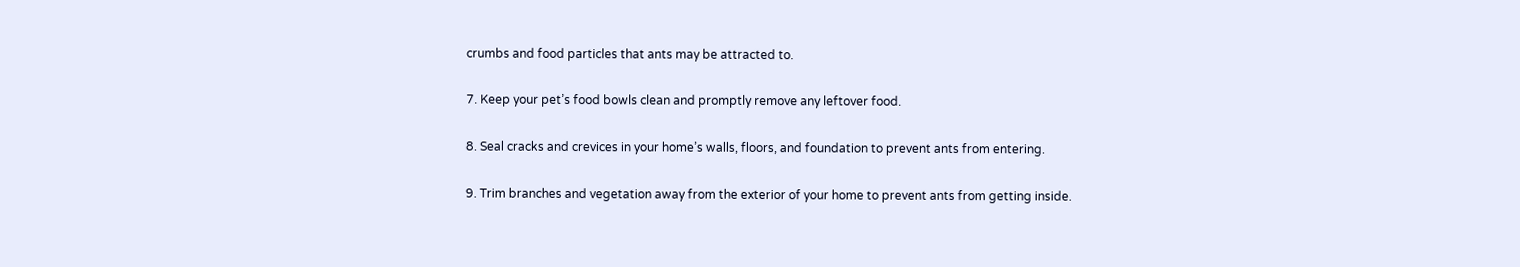crumbs and food particles that ants may be attracted to.

7. Keep your pet’s food bowls clean and promptly remove any leftover food.

8. Seal cracks and crevices in your home’s walls, floors, and foundation to prevent ants from entering.

9. Trim branches and vegetation away from the exterior of your home to prevent ants from getting inside.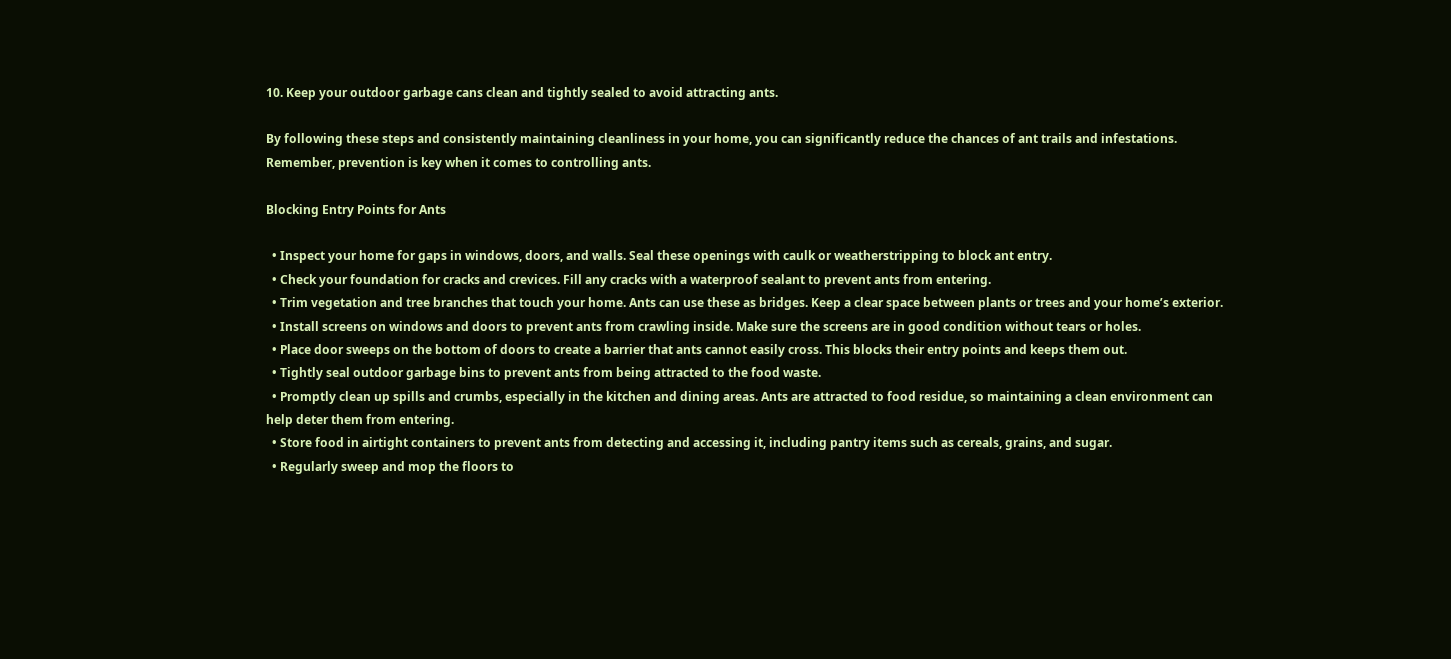10. Keep your outdoor garbage cans clean and tightly sealed to avoid attracting ants.

By following these steps and consistently maintaining cleanliness in your home, you can significantly reduce the chances of ant trails and infestations. Remember, prevention is key when it comes to controlling ants.

Blocking Entry Points for Ants

  • Inspect your home for gaps in windows, doors, and walls. Seal these openings with caulk or weatherstripping to block ant entry.
  • Check your foundation for cracks and crevices. Fill any cracks with a waterproof sealant to prevent ants from entering.
  • Trim vegetation and tree branches that touch your home. Ants can use these as bridges. Keep a clear space between plants or trees and your home’s exterior.
  • Install screens on windows and doors to prevent ants from crawling inside. Make sure the screens are in good condition without tears or holes.
  • Place door sweeps on the bottom of doors to create a barrier that ants cannot easily cross. This blocks their entry points and keeps them out.
  • Tightly seal outdoor garbage bins to prevent ants from being attracted to the food waste.
  • Promptly clean up spills and crumbs, especially in the kitchen and dining areas. Ants are attracted to food residue, so maintaining a clean environment can help deter them from entering.
  • Store food in airtight containers to prevent ants from detecting and accessing it, including pantry items such as cereals, grains, and sugar.
  • Regularly sweep and mop the floors to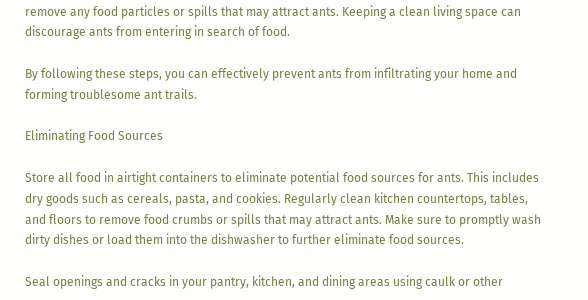remove any food particles or spills that may attract ants. Keeping a clean living space can discourage ants from entering in search of food.

By following these steps, you can effectively prevent ants from infiltrating your home and forming troublesome ant trails.

Eliminating Food Sources

Store all food in airtight containers to eliminate potential food sources for ants. This includes dry goods such as cereals, pasta, and cookies. Regularly clean kitchen countertops, tables, and floors to remove food crumbs or spills that may attract ants. Make sure to promptly wash dirty dishes or load them into the dishwasher to further eliminate food sources.

Seal openings and cracks in your pantry, kitchen, and dining areas using caulk or other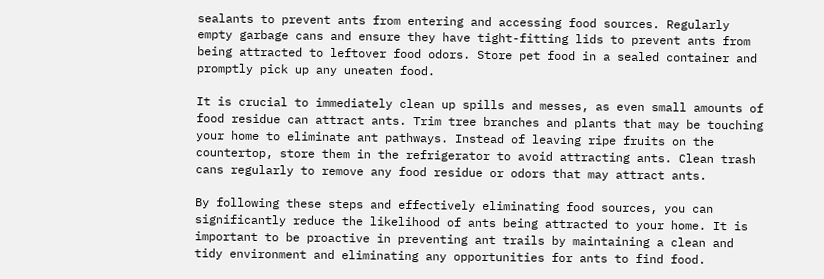sealants to prevent ants from entering and accessing food sources. Regularly empty garbage cans and ensure they have tight-fitting lids to prevent ants from being attracted to leftover food odors. Store pet food in a sealed container and promptly pick up any uneaten food.

It is crucial to immediately clean up spills and messes, as even small amounts of food residue can attract ants. Trim tree branches and plants that may be touching your home to eliminate ant pathways. Instead of leaving ripe fruits on the countertop, store them in the refrigerator to avoid attracting ants. Clean trash cans regularly to remove any food residue or odors that may attract ants.

By following these steps and effectively eliminating food sources, you can significantly reduce the likelihood of ants being attracted to your home. It is important to be proactive in preventing ant trails by maintaining a clean and tidy environment and eliminating any opportunities for ants to find food.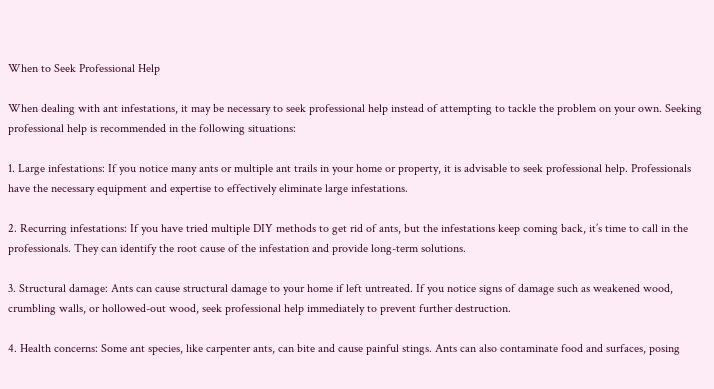When to Seek Professional Help

When dealing with ant infestations, it may be necessary to seek professional help instead of attempting to tackle the problem on your own. Seeking professional help is recommended in the following situations:

1. Large infestations: If you notice many ants or multiple ant trails in your home or property, it is advisable to seek professional help. Professionals have the necessary equipment and expertise to effectively eliminate large infestations.

2. Recurring infestations: If you have tried multiple DIY methods to get rid of ants, but the infestations keep coming back, it’s time to call in the professionals. They can identify the root cause of the infestation and provide long-term solutions.

3. Structural damage: Ants can cause structural damage to your home if left untreated. If you notice signs of damage such as weakened wood, crumbling walls, or hollowed-out wood, seek professional help immediately to prevent further destruction.

4. Health concerns: Some ant species, like carpenter ants, can bite and cause painful stings. Ants can also contaminate food and surfaces, posing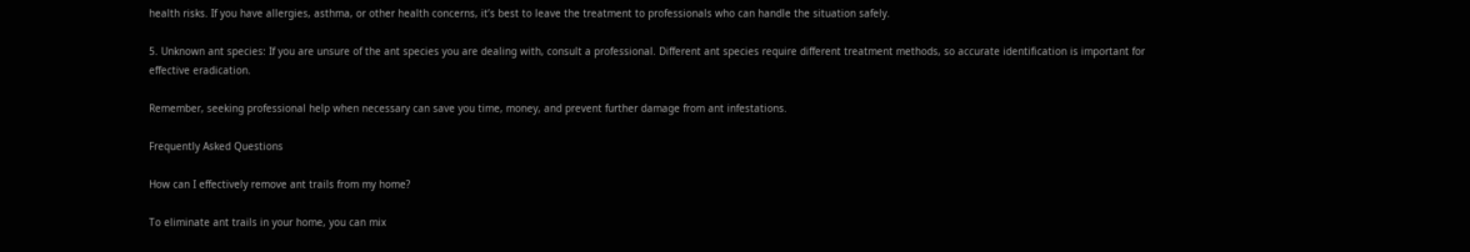health risks. If you have allergies, asthma, or other health concerns, it’s best to leave the treatment to professionals who can handle the situation safely.

5. Unknown ant species: If you are unsure of the ant species you are dealing with, consult a professional. Different ant species require different treatment methods, so accurate identification is important for effective eradication.

Remember, seeking professional help when necessary can save you time, money, and prevent further damage from ant infestations.

Frequently Asked Questions

How can I effectively remove ant trails from my home?

To eliminate ant trails in your home, you can mix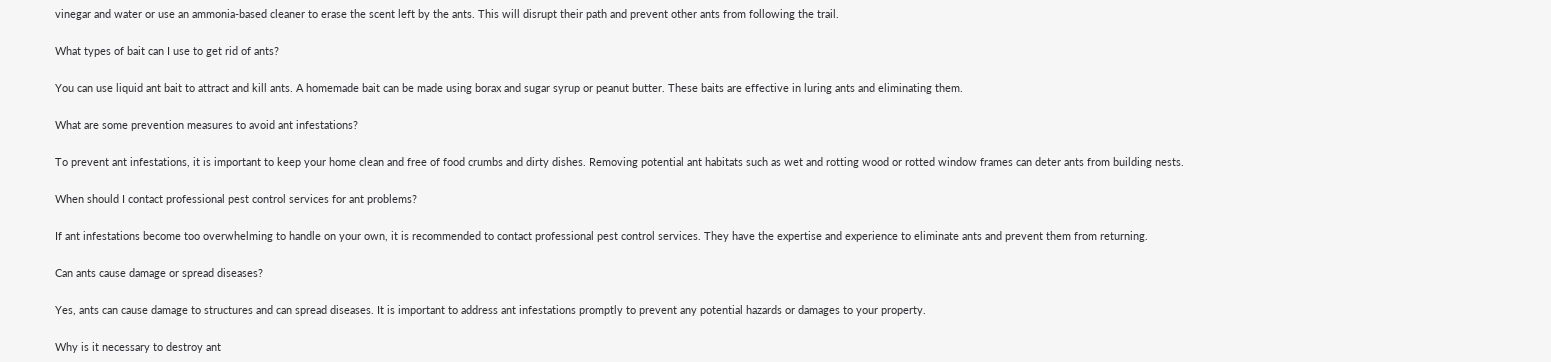vinegar and water or use an ammonia-based cleaner to erase the scent left by the ants. This will disrupt their path and prevent other ants from following the trail.

What types of bait can I use to get rid of ants?

You can use liquid ant bait to attract and kill ants. A homemade bait can be made using borax and sugar syrup or peanut butter. These baits are effective in luring ants and eliminating them.

What are some prevention measures to avoid ant infestations?

To prevent ant infestations, it is important to keep your home clean and free of food crumbs and dirty dishes. Removing potential ant habitats such as wet and rotting wood or rotted window frames can deter ants from building nests.

When should I contact professional pest control services for ant problems?

If ant infestations become too overwhelming to handle on your own, it is recommended to contact professional pest control services. They have the expertise and experience to eliminate ants and prevent them from returning.

Can ants cause damage or spread diseases?

Yes, ants can cause damage to structures and can spread diseases. It is important to address ant infestations promptly to prevent any potential hazards or damages to your property.

Why is it necessary to destroy ant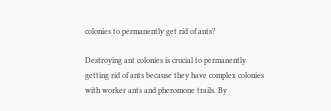colonies to permanently get rid of ants?

Destroying ant colonies is crucial to permanently getting rid of ants because they have complex colonies with worker ants and pheromone trails. By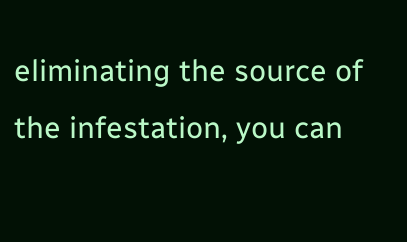eliminating the source of the infestation, you can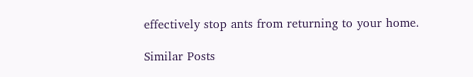effectively stop ants from returning to your home.

Similar Posts